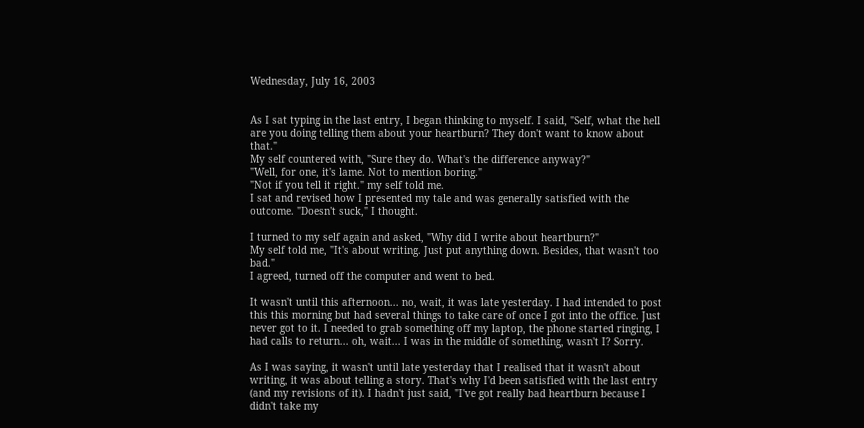Wednesday, July 16, 2003


As I sat typing in the last entry, I began thinking to myself. I said, "Self, what the hell are you doing telling them about your heartburn? They don't want to know about that."
My self countered with, "Sure they do. What's the difference anyway?"
"Well, for one, it's lame. Not to mention boring."
"Not if you tell it right." my self told me.
I sat and revised how I presented my tale and was generally satisfied with the outcome. "Doesn't suck," I thought.

I turned to my self again and asked, "Why did I write about heartburn?"
My self told me, "It's about writing. Just put anything down. Besides, that wasn't too bad."
I agreed, turned off the computer and went to bed.

It wasn't until this afternoon... no, wait, it was late yesterday. I had intended to post this this morning but had several things to take care of once I got into the office. Just never got to it. I needed to grab something off my laptop, the phone started ringing, I had calls to return... oh, wait... I was in the middle of something, wasn't I? Sorry.

As I was saying, it wasn't until late yesterday that I realised that it wasn't about writing, it was about telling a story. That's why I'd been satisfied with the last entry (and my revisions of it). I hadn't just said, "I've got really bad heartburn because I didn't take my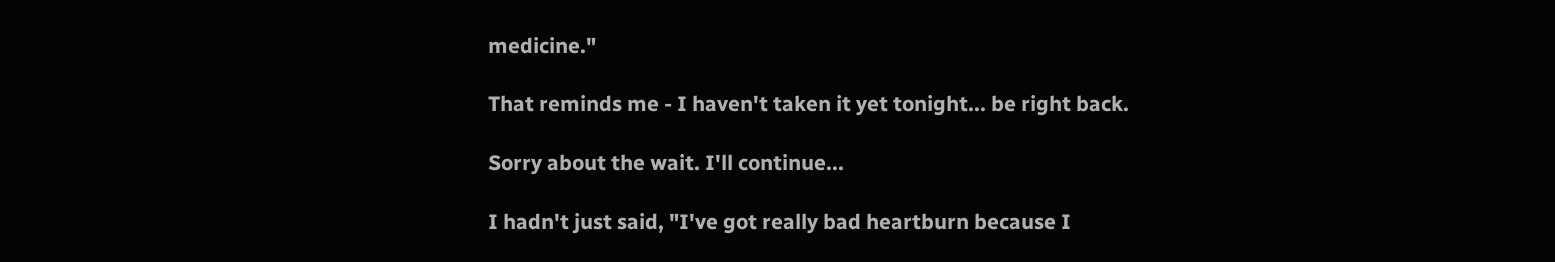medicine."

That reminds me - I haven't taken it yet tonight... be right back.

Sorry about the wait. I'll continue...

I hadn't just said, "I've got really bad heartburn because I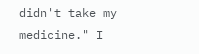didn't take my medicine." I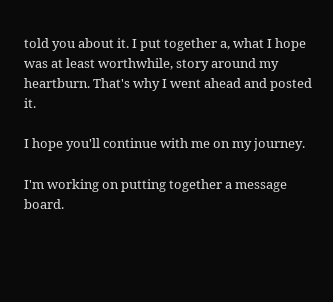told you about it. I put together a, what I hope was at least worthwhile, story around my heartburn. That's why I went ahead and posted it.

I hope you'll continue with me on my journey.

I'm working on putting together a message board.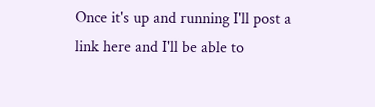Once it's up and running I'll post a link here and I'll be able to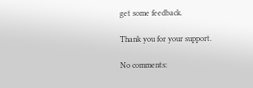get some feedback.

Thank you for your support.

No comments: